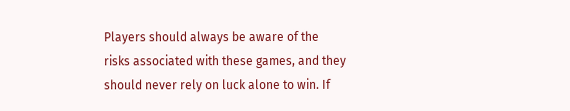Players should always be aware of the risks associated with these games, and they should never rely on luck alone to win. If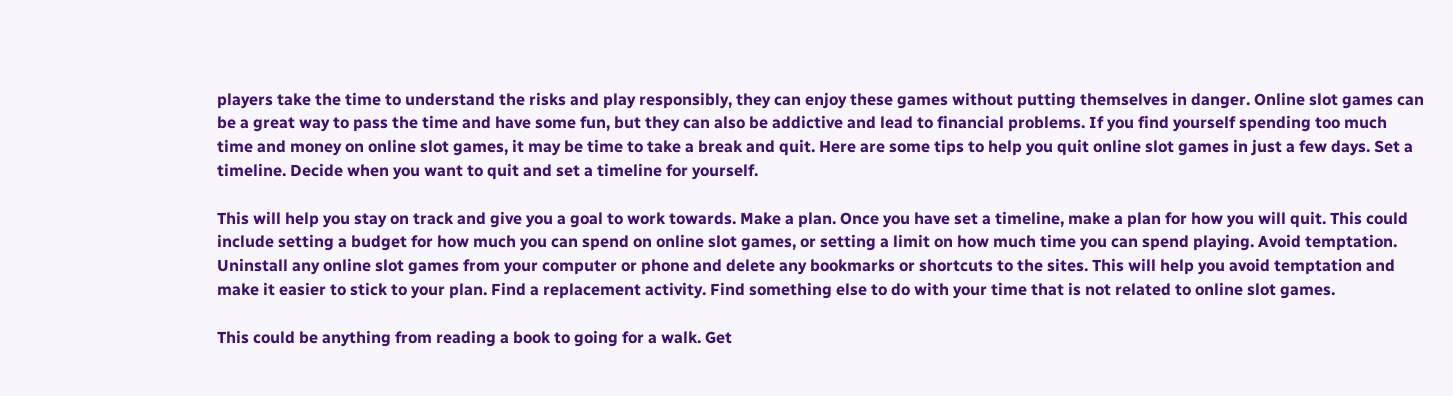players take the time to understand the risks and play responsibly, they can enjoy these games without putting themselves in danger. Online slot games can be a great way to pass the time and have some fun, but they can also be addictive and lead to financial problems. If you find yourself spending too much time and money on online slot games, it may be time to take a break and quit. Here are some tips to help you quit online slot games in just a few days. Set a timeline. Decide when you want to quit and set a timeline for yourself.

This will help you stay on track and give you a goal to work towards. Make a plan. Once you have set a timeline, make a plan for how you will quit. This could include setting a budget for how much you can spend on online slot games, or setting a limit on how much time you can spend playing. Avoid temptation. Uninstall any online slot games from your computer or phone and delete any bookmarks or shortcuts to the sites. This will help you avoid temptation and make it easier to stick to your plan. Find a replacement activity. Find something else to do with your time that is not related to online slot games.

This could be anything from reading a book to going for a walk. Get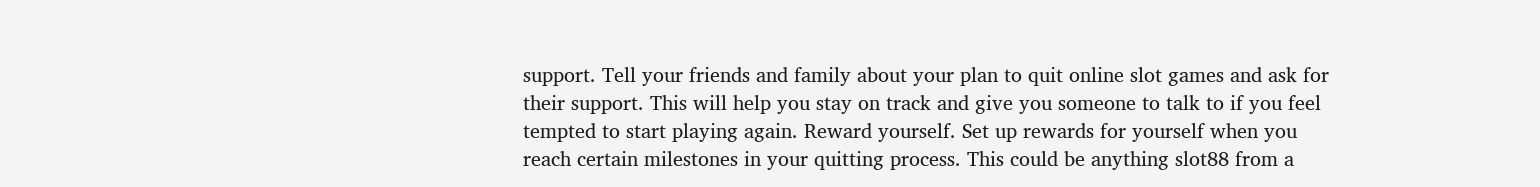support. Tell your friends and family about your plan to quit online slot games and ask for their support. This will help you stay on track and give you someone to talk to if you feel tempted to start playing again. Reward yourself. Set up rewards for yourself when you reach certain milestones in your quitting process. This could be anything slot88 from a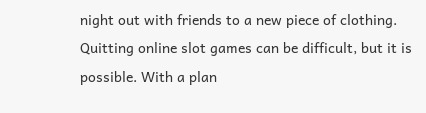night out with friends to a new piece of clothing. Quitting online slot games can be difficult, but it is possible. With a plan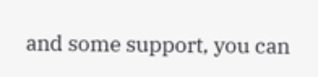and some support, you can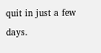quit in just a few days.